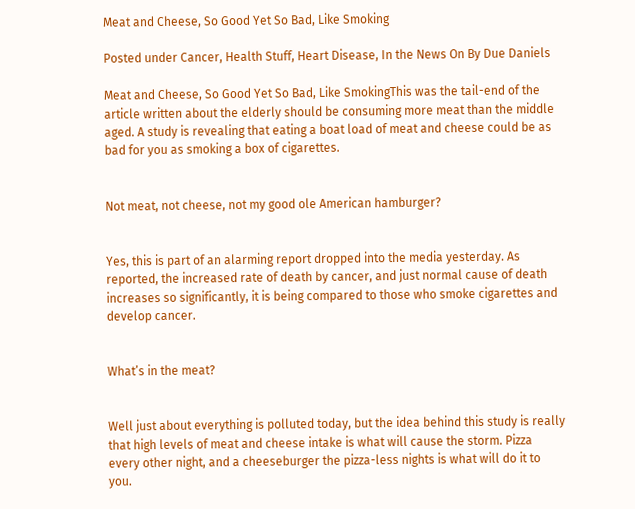Meat and Cheese, So Good Yet So Bad, Like Smoking

Posted under Cancer, Health Stuff, Heart Disease, In the News On By Due Daniels

Meat and Cheese, So Good Yet So Bad, Like SmokingThis was the tail-end of the article written about the elderly should be consuming more meat than the middle aged. A study is revealing that eating a boat load of meat and cheese could be as bad for you as smoking a box of cigarettes.


Not meat, not cheese, not my good ole American hamburger?


Yes, this is part of an alarming report dropped into the media yesterday. As reported, the increased rate of death by cancer, and just normal cause of death increases so significantly, it is being compared to those who smoke cigarettes and develop cancer.


What’s in the meat?


Well just about everything is polluted today, but the idea behind this study is really that high levels of meat and cheese intake is what will cause the storm. Pizza every other night, and a cheeseburger the pizza-less nights is what will do it to you.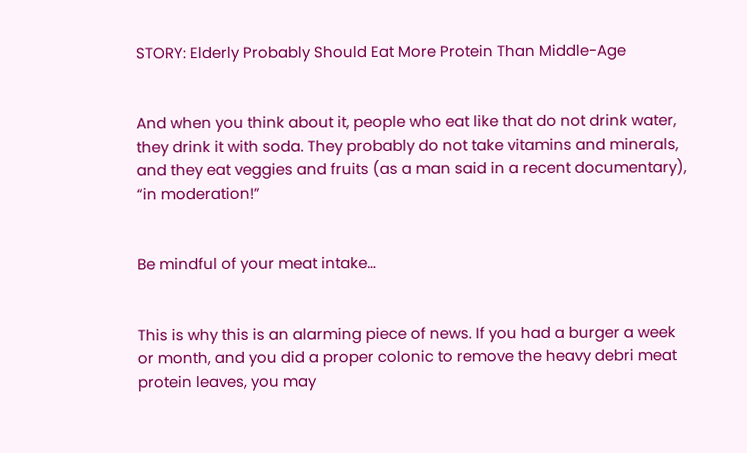STORY: Elderly Probably Should Eat More Protein Than Middle-Age


And when you think about it, people who eat like that do not drink water, they drink it with soda. They probably do not take vitamins and minerals, and they eat veggies and fruits (as a man said in a recent documentary), “in moderation!”


Be mindful of your meat intake…


This is why this is an alarming piece of news. If you had a burger a week or month, and you did a proper colonic to remove the heavy debri meat protein leaves, you may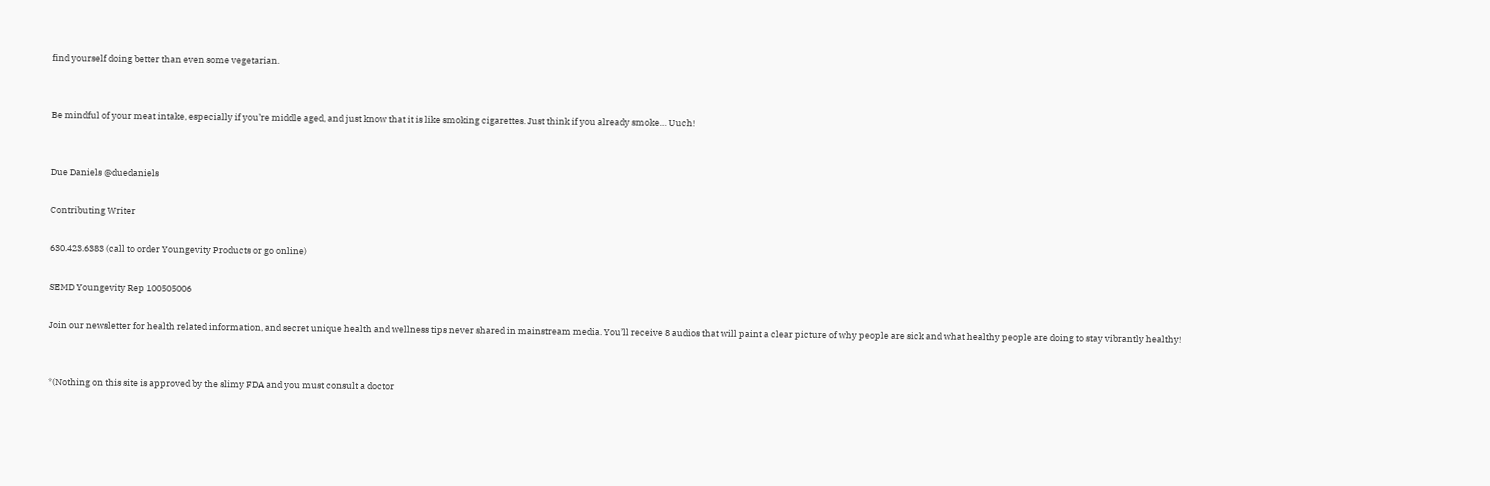find yourself doing better than even some vegetarian.


Be mindful of your meat intake, especially if you’re middle aged, and just know that it is like smoking cigarettes. Just think if you already smoke… Uuch!


Due Daniels @duedaniels

Contributing Writer

630.423.6383 (call to order Youngevity Products or go online)

SEMD Youngevity Rep 100505006

Join our newsletter for health related information, and secret unique health and wellness tips never shared in mainstream media. You’ll receive 8 audios that will paint a clear picture of why people are sick and what healthy people are doing to stay vibrantly healthy!


*(Nothing on this site is approved by the slimy FDA and you must consult a doctor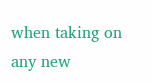when taking on any new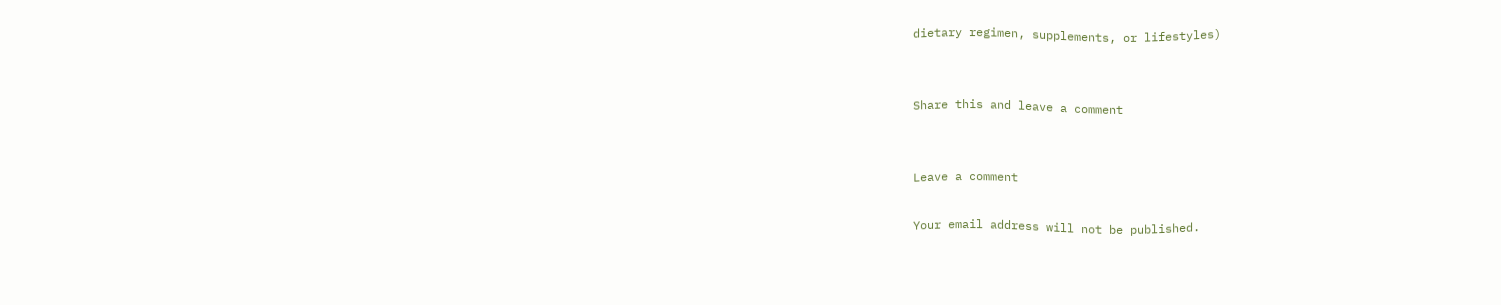dietary regimen, supplements, or lifestyles)


Share this and leave a comment


Leave a comment

Your email address will not be published.